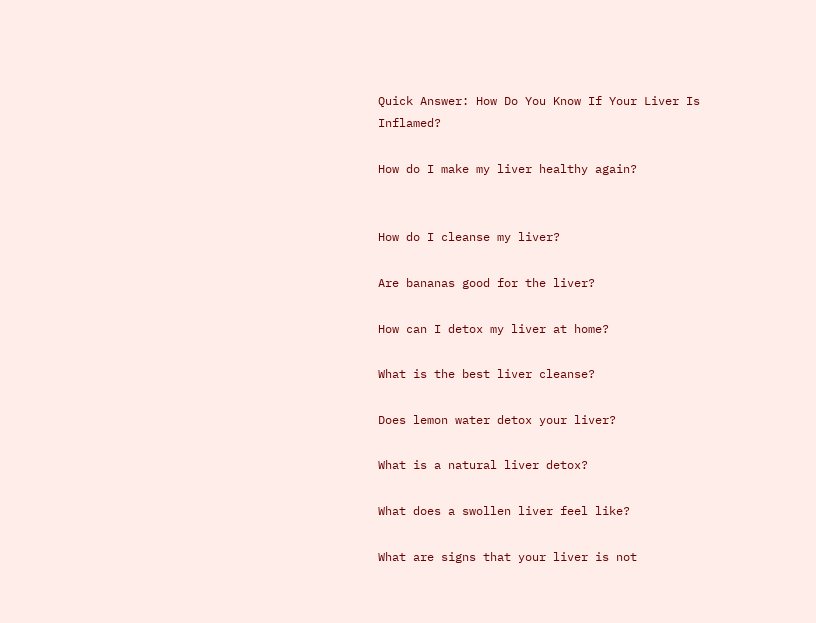Quick Answer: How Do You Know If Your Liver Is Inflamed?

How do I make my liver healthy again?


How do I cleanse my liver?

Are bananas good for the liver?

How can I detox my liver at home?

What is the best liver cleanse?

Does lemon water detox your liver?

What is a natural liver detox?

What does a swollen liver feel like?

What are signs that your liver is not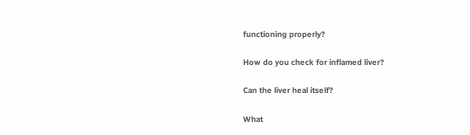functioning properly?

How do you check for inflamed liver?

Can the liver heal itself?

What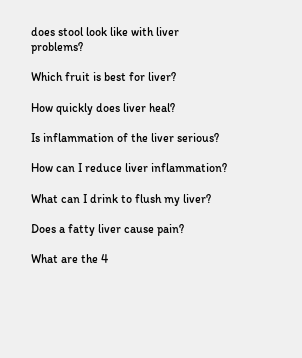does stool look like with liver problems?

Which fruit is best for liver?

How quickly does liver heal?

Is inflammation of the liver serious?

How can I reduce liver inflammation?

What can I drink to flush my liver?

Does a fatty liver cause pain?

What are the 4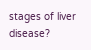stages of liver disease?